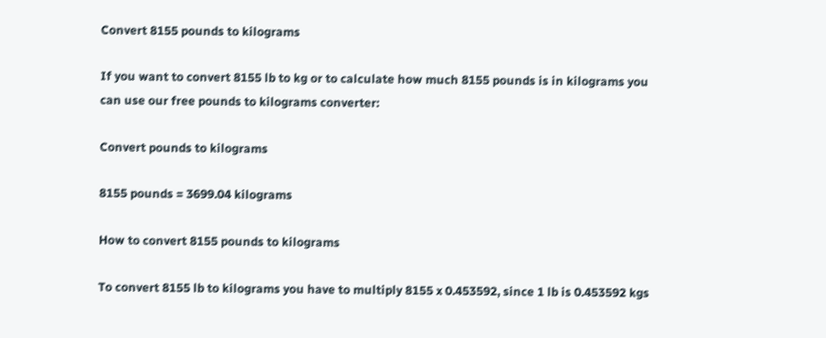Convert 8155 pounds to kilograms

If you want to convert 8155 lb to kg or to calculate how much 8155 pounds is in kilograms you can use our free pounds to kilograms converter:

Convert pounds to kilograms

8155 pounds = 3699.04 kilograms

How to convert 8155 pounds to kilograms

To convert 8155 lb to kilograms you have to multiply 8155 x 0.453592, since 1 lb is 0.453592 kgs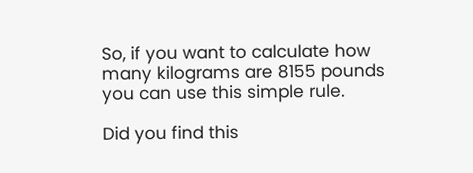So, if you want to calculate how many kilograms are 8155 pounds you can use this simple rule.

Did you find this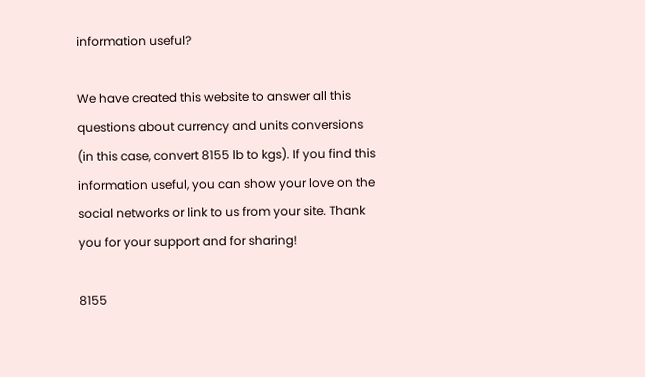information useful?

We have created this website to answer all this questions about currency and units conversions (in this case, convert 8155 lb to kgs). If you find this information useful, you can show your love on the social networks or link to us from your site. Thank you for your support and for sharing!

8155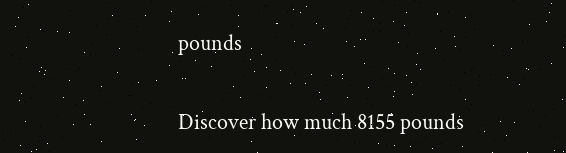pounds

Discover how much 8155 pounds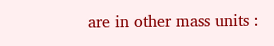are in other mass units :